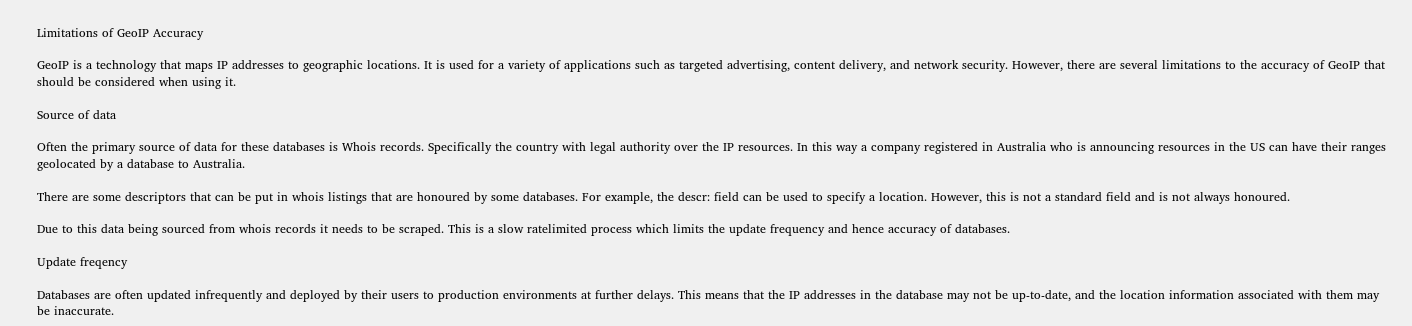Limitations of GeoIP Accuracy

GeoIP is a technology that maps IP addresses to geographic locations. It is used for a variety of applications such as targeted advertising, content delivery, and network security. However, there are several limitations to the accuracy of GeoIP that should be considered when using it.

Source of data

Often the primary source of data for these databases is Whois records. Specifically the country with legal authority over the IP resources. In this way a company registered in Australia who is announcing resources in the US can have their ranges geolocated by a database to Australia.

There are some descriptors that can be put in whois listings that are honoured by some databases. For example, the descr: field can be used to specify a location. However, this is not a standard field and is not always honoured.

Due to this data being sourced from whois records it needs to be scraped. This is a slow ratelimited process which limits the update frequency and hence accuracy of databases.

Update freqency

Databases are often updated infrequently and deployed by their users to production environments at further delays. This means that the IP addresses in the database may not be up-to-date, and the location information associated with them may be inaccurate.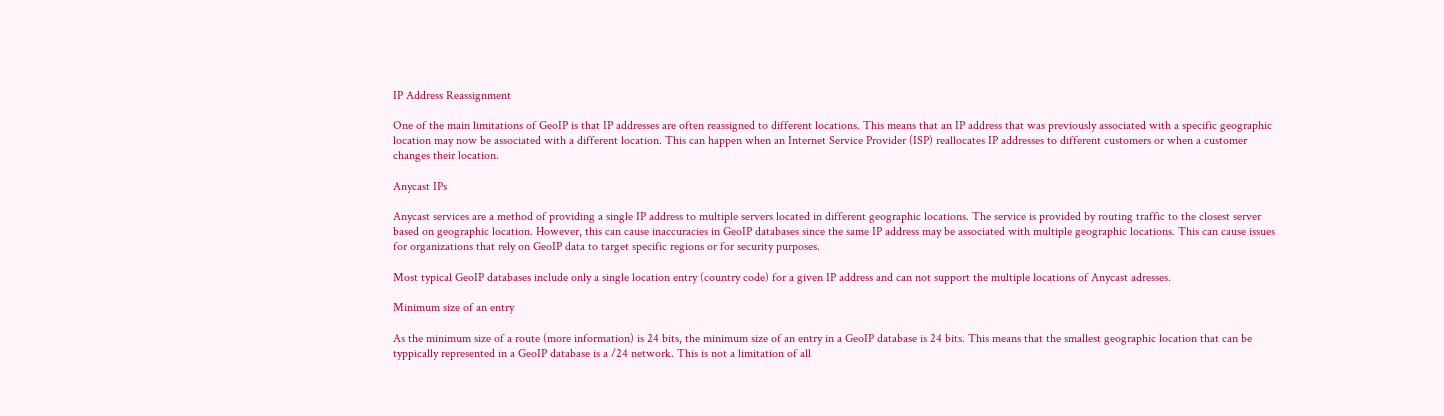IP Address Reassignment

One of the main limitations of GeoIP is that IP addresses are often reassigned to different locations. This means that an IP address that was previously associated with a specific geographic location may now be associated with a different location. This can happen when an Internet Service Provider (ISP) reallocates IP addresses to different customers or when a customer changes their location.

Anycast IPs

Anycast services are a method of providing a single IP address to multiple servers located in different geographic locations. The service is provided by routing traffic to the closest server based on geographic location. However, this can cause inaccuracies in GeoIP databases since the same IP address may be associated with multiple geographic locations. This can cause issues for organizations that rely on GeoIP data to target specific regions or for security purposes.

Most typical GeoIP databases include only a single location entry (country code) for a given IP address and can not support the multiple locations of Anycast adresses.

Minimum size of an entry

As the minimum size of a route (more information) is 24 bits, the minimum size of an entry in a GeoIP database is 24 bits. This means that the smallest geographic location that can be typpically represented in a GeoIP database is a /24 network. This is not a limitation of all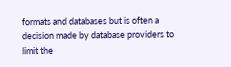formats and databases but is often a decision made by database providers to limit the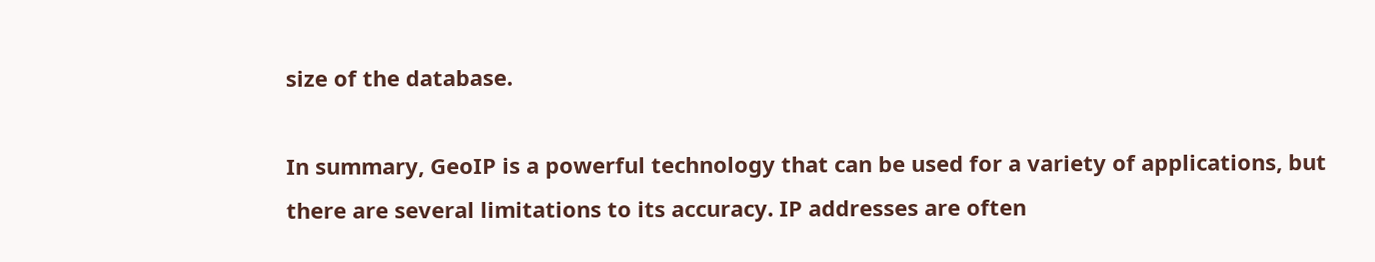size of the database.

In summary, GeoIP is a powerful technology that can be used for a variety of applications, but there are several limitations to its accuracy. IP addresses are often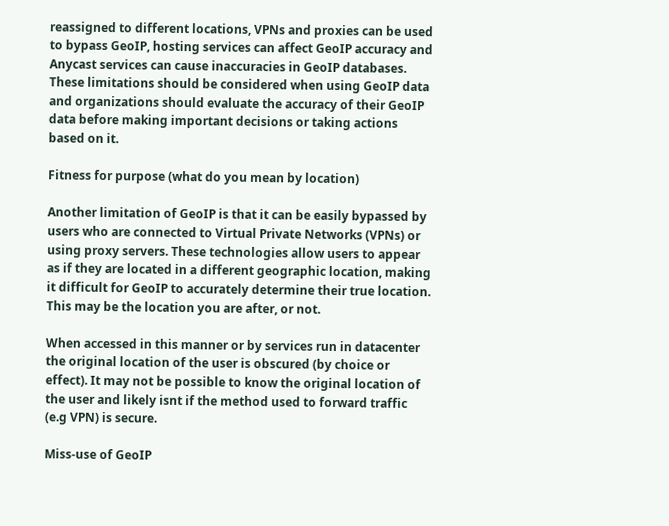reassigned to different locations, VPNs and proxies can be used to bypass GeoIP, hosting services can affect GeoIP accuracy and Anycast services can cause inaccuracies in GeoIP databases. These limitations should be considered when using GeoIP data and organizations should evaluate the accuracy of their GeoIP data before making important decisions or taking actions based on it.

Fitness for purpose (what do you mean by location)

Another limitation of GeoIP is that it can be easily bypassed by users who are connected to Virtual Private Networks (VPNs) or using proxy servers. These technologies allow users to appear as if they are located in a different geographic location, making it difficult for GeoIP to accurately determine their true location. This may be the location you are after, or not.

When accessed in this manner or by services run in datacenter the original location of the user is obscured (by choice or effect). It may not be possible to know the original location of the user and likely isnt if the method used to forward traffic (e.g VPN) is secure.

Miss-use of GeoIP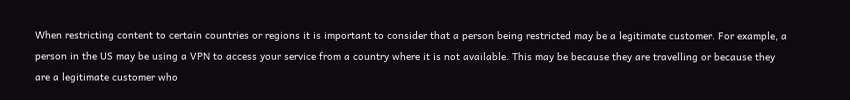When restricting content to certain countries or regions it is important to consider that a person being restricted may be a legitimate customer. For example, a person in the US may be using a VPN to access your service from a country where it is not available. This may be because they are travelling or because they are a legitimate customer who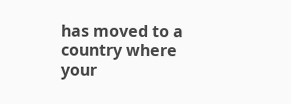has moved to a country where your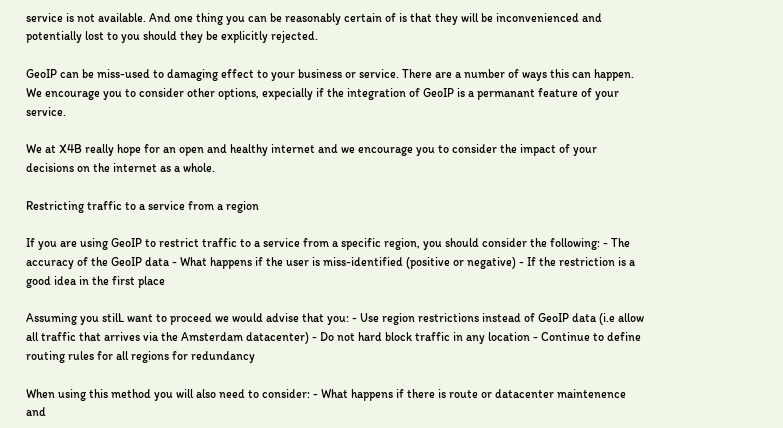service is not available. And one thing you can be reasonably certain of is that they will be inconvenienced and potentially lost to you should they be explicitly rejected.

GeoIP can be miss-used to damaging effect to your business or service. There are a number of ways this can happen. We encourage you to consider other options, expecially if the integration of GeoIP is a permanant feature of your service.

We at X4B really hope for an open and healthy internet and we encourage you to consider the impact of your decisions on the internet as a whole.

Restricting traffic to a service from a region

If you are using GeoIP to restrict traffic to a service from a specific region, you should consider the following: - The accuracy of the GeoIP data - What happens if the user is miss-identified (positive or negative) - If the restriction is a good idea in the first place

Assuming you stilL want to proceed we would advise that you: - Use region restrictions instead of GeoIP data (i.e allow all traffic that arrives via the Amsterdam datacenter) - Do not hard block traffic in any location - Continue to define routing rules for all regions for redundancy

When using this method you will also need to consider: - What happens if there is route or datacenter maintenence and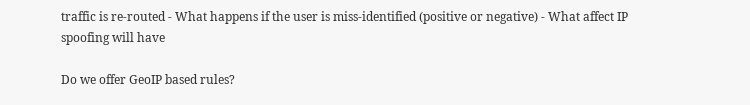traffic is re-routed - What happens if the user is miss-identified (positive or negative) - What affect IP spoofing will have

Do we offer GeoIP based rules?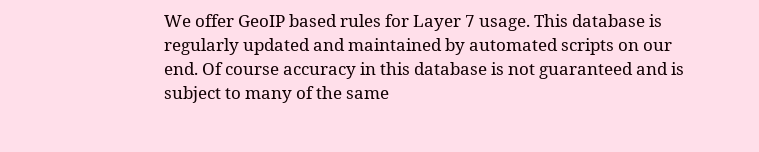We offer GeoIP based rules for Layer 7 usage. This database is regularly updated and maintained by automated scripts on our end. Of course accuracy in this database is not guaranteed and is subject to many of the same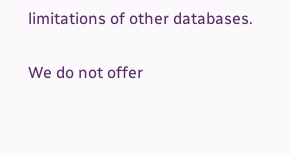limitations of other databases.

We do not offer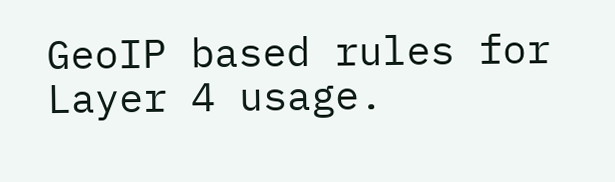GeoIP based rules for Layer 4 usage.